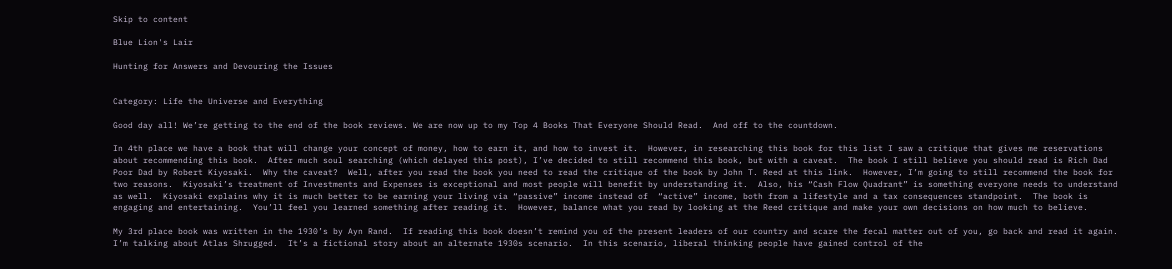Skip to content

Blue Lion's Lair

Hunting for Answers and Devouring the Issues


Category: Life the Universe and Everything

Good day all! We’re getting to the end of the book reviews. We are now up to my Top 4 Books That Everyone Should Read.  And off to the countdown.

In 4th place we have a book that will change your concept of money, how to earn it, and how to invest it.  However, in researching this book for this list I saw a critique that gives me reservations about recommending this book.  After much soul searching (which delayed this post), I’ve decided to still recommend this book, but with a caveat.  The book I still believe you should read is Rich Dad Poor Dad by Robert Kiyosaki.  Why the caveat?  Well, after you read the book you need to read the critique of the book by John T. Reed at this link.  However, I’m going to still recommend the book for two reasons.  Kiyosaki’s treatment of Investments and Expenses is exceptional and most people will benefit by understanding it.  Also, his “Cash Flow Quadrant” is something everyone needs to understand as well.  Kiyosaki explains why it is much better to be earning your living via “passive” income instead of  “active” income, both from a lifestyle and a tax consequences standpoint.  The book is engaging and entertaining.  You’ll feel you learned something after reading it.  However, balance what you read by looking at the Reed critique and make your own decisions on how much to believe.

My 3rd place book was written in the 1930’s by Ayn Rand.  If reading this book doesn’t remind you of the present leaders of our country and scare the fecal matter out of you, go back and read it again.  I’m talking about Atlas Shrugged.  It’s a fictional story about an alternate 1930s scenario.  In this scenario, liberal thinking people have gained control of the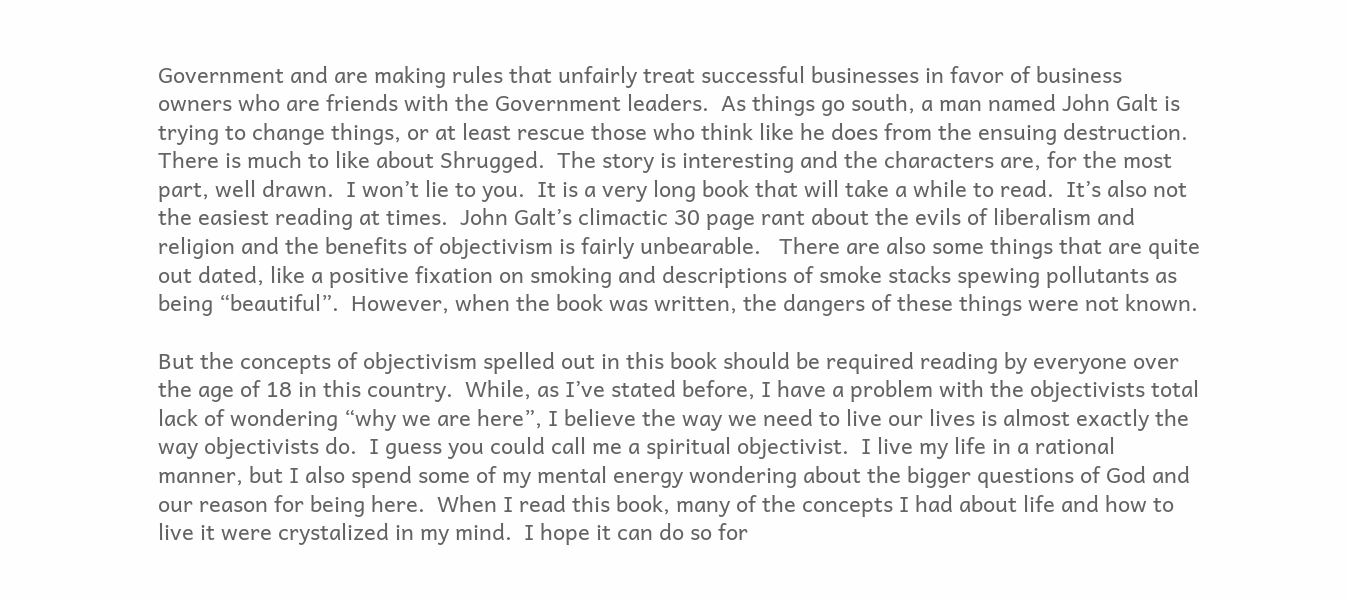Government and are making rules that unfairly treat successful businesses in favor of business owners who are friends with the Government leaders.  As things go south, a man named John Galt is trying to change things, or at least rescue those who think like he does from the ensuing destruction.  There is much to like about Shrugged.  The story is interesting and the characters are, for the most part, well drawn.  I won’t lie to you.  It is a very long book that will take a while to read.  It’s also not the easiest reading at times.  John Galt’s climactic 30 page rant about the evils of liberalism and religion and the benefits of objectivism is fairly unbearable.   There are also some things that are quite out dated, like a positive fixation on smoking and descriptions of smoke stacks spewing pollutants as being “beautiful”.  However, when the book was written, the dangers of these things were not known.

But the concepts of objectivism spelled out in this book should be required reading by everyone over the age of 18 in this country.  While, as I’ve stated before, I have a problem with the objectivists total lack of wondering “why we are here”, I believe the way we need to live our lives is almost exactly the way objectivists do.  I guess you could call me a spiritual objectivist.  I live my life in a rational manner, but I also spend some of my mental energy wondering about the bigger questions of God and our reason for being here.  When I read this book, many of the concepts I had about life and how to live it were crystalized in my mind.  I hope it can do so for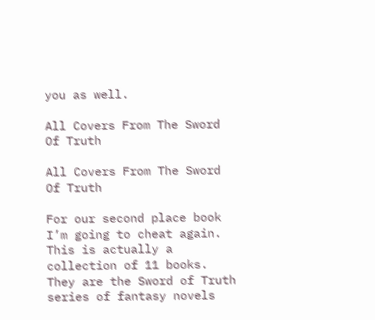you as well.

All Covers From The Sword Of Truth

All Covers From The Sword Of Truth

For our second place book I’m going to cheat again.  This is actually a collection of 11 books.  They are the Sword of Truth series of fantasy novels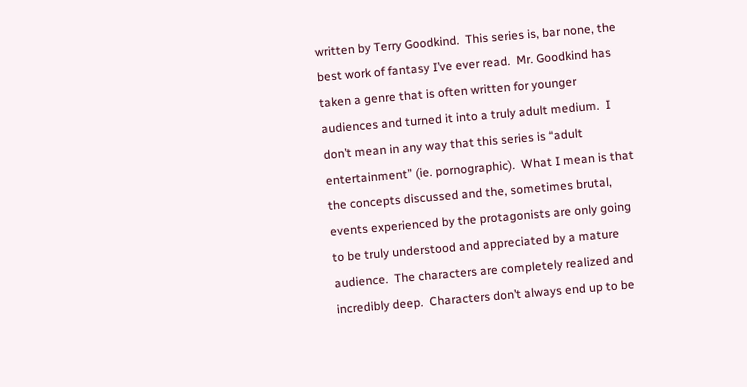written by Terry Goodkind.  This series is, bar none, the best work of fantasy I’ve ever read.  Mr. Goodkind has taken a genre that is often written for younger audiences and turned it into a truly adult medium.  I don’t mean in any way that this series is “adult entertainment” (ie. pornographic).  What I mean is that the concepts discussed and the, sometimes brutal, events experienced by the protagonists are only going to be truly understood and appreciated by a mature audience.  The characters are completely realized and incredibly deep.  Characters don’t always end up to be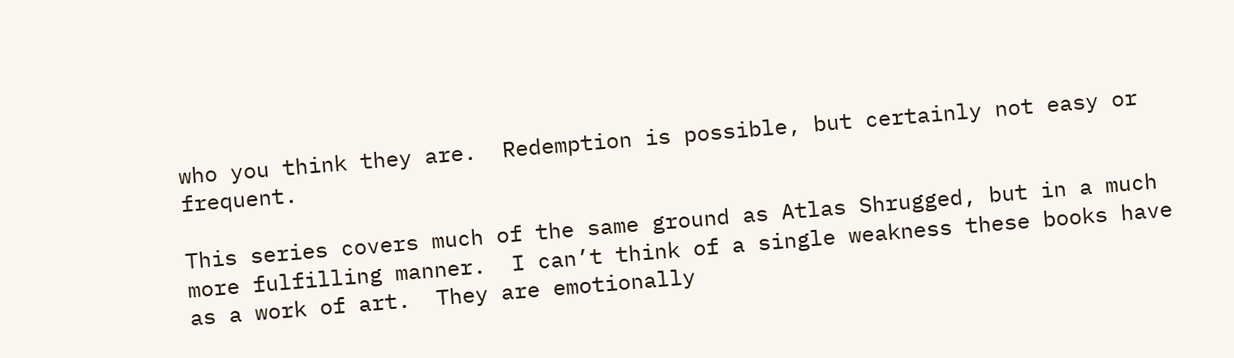who you think they are.  Redemption is possible, but certainly not easy or frequent.

This series covers much of the same ground as Atlas Shrugged, but in a much more fulfilling manner.  I can’t think of a single weakness these books have as a work of art.  They are emotionally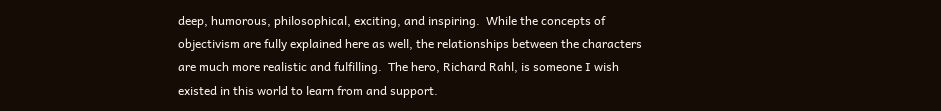deep, humorous, philosophical, exciting, and inspiring.  While the concepts of objectivism are fully explained here as well, the relationships between the characters are much more realistic and fulfilling.  The hero, Richard Rahl, is someone I wish existed in this world to learn from and support.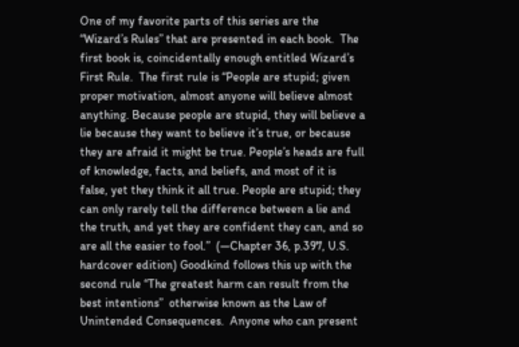One of my favorite parts of this series are the “Wizard’s Rules” that are presented in each book.  The first book is, coincidentally enough entitled Wizard’s First Rule.  The first rule is “People are stupid; given proper motivation, almost anyone will believe almost anything. Because people are stupid, they will believe a lie because they want to believe it’s true, or because they are afraid it might be true. People’s heads are full of knowledge, facts, and beliefs, and most of it is false, yet they think it all true. People are stupid; they can only rarely tell the difference between a lie and the truth, and yet they are confident they can, and so are all the easier to fool.”  (—Chapter 36, p.397, U.S. hardcover edition) Goodkind follows this up with the second rule “The greatest harm can result from the best intentions”  otherwise known as the Law of Unintended Consequences.  Anyone who can present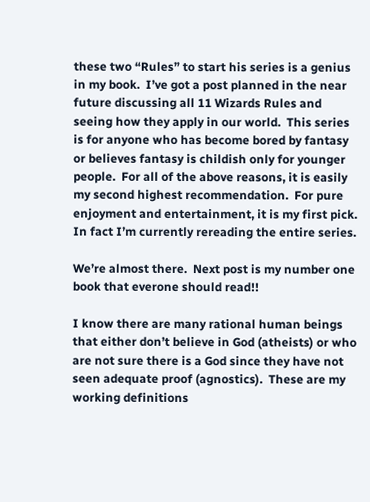these two “Rules” to start his series is a genius in my book.  I’ve got a post planned in the near future discussing all 11 Wizards Rules and seeing how they apply in our world.  This series is for anyone who has become bored by fantasy or believes fantasy is childish only for younger people.  For all of the above reasons, it is easily my second highest recommendation.  For pure enjoyment and entertainment, it is my first pick.  In fact I’m currently rereading the entire series.

We’re almost there.  Next post is my number one book that everone should read!!

I know there are many rational human beings that either don’t believe in God (atheists) or who are not sure there is a God since they have not seen adequate proof (agnostics).  These are my working definitions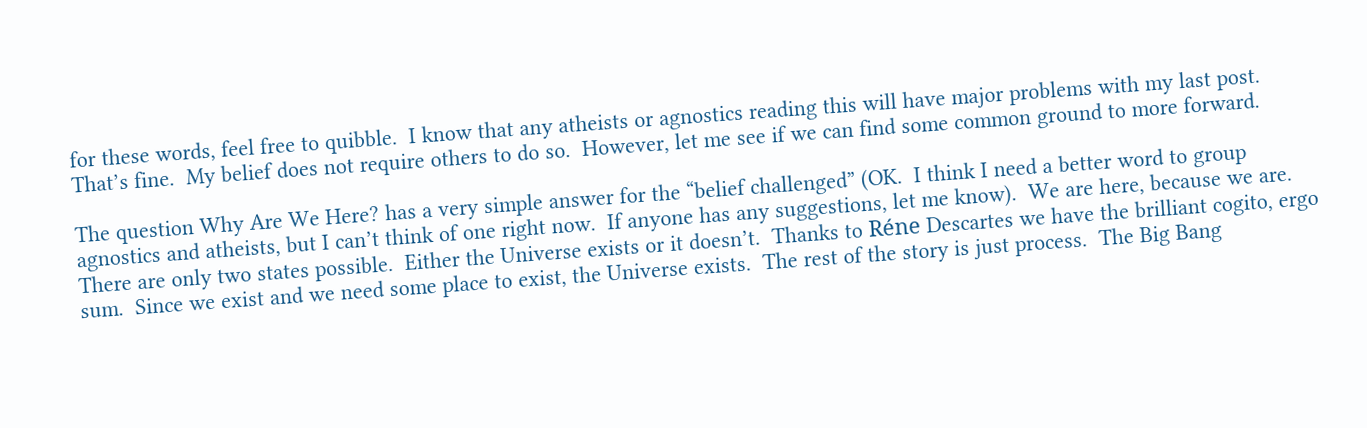for these words, feel free to quibble.  I know that any atheists or agnostics reading this will have major problems with my last post.  That’s fine.  My belief does not require others to do so.  However, let me see if we can find some common ground to more forward.

The question Why Are We Here? has a very simple answer for the “belief challenged” (OK.  I think I need a better word to group agnostics and atheists, but I can’t think of one right now.  If anyone has any suggestions, let me know).  We are here, because we are. There are only two states possible.  Either the Universe exists or it doesn’t.  Thanks to Réne Descartes we have the brilliant cogito, ergo sum.  Since we exist and we need some place to exist, the Universe exists.  The rest of the story is just process.  The Big Bang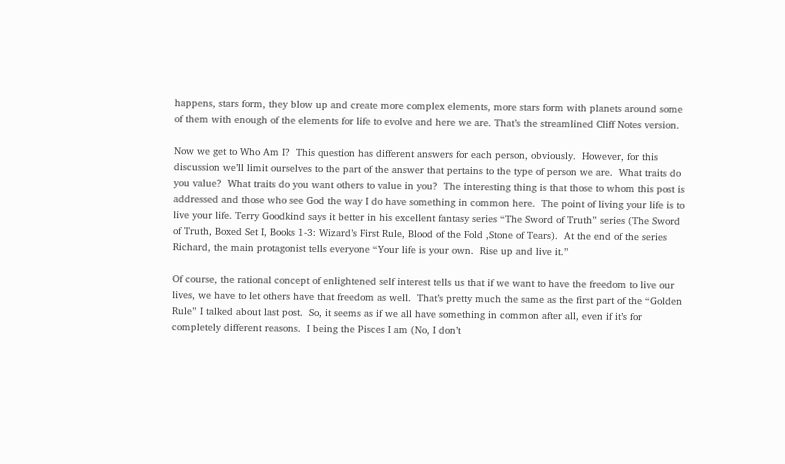happens, stars form, they blow up and create more complex elements, more stars form with planets around some of them with enough of the elements for life to evolve and here we are. That’s the streamlined Cliff Notes version.

Now we get to Who Am I?  This question has different answers for each person, obviously.  However, for this discussion we’ll limit ourselves to the part of the answer that pertains to the type of person we are.  What traits do you value?  What traits do you want others to value in you?  The interesting thing is that those to whom this post is addressed and those who see God the way I do have something in common here.  The point of living your life is to live your life. Terry Goodkind says it better in his excellent fantasy series “The Sword of Truth” series (The Sword of Truth, Boxed Set I, Books 1-3: Wizard’s First Rule, Blood of the Fold ,Stone of Tears).  At the end of the series Richard, the main protagonist tells everyone “Your life is your own.  Rise up and live it.”

Of course, the rational concept of enlightened self interest tells us that if we want to have the freedom to live our lives, we have to let others have that freedom as well.  That’s pretty much the same as the first part of the “Golden Rule” I talked about last post.  So, it seems as if we all have something in common after all, even if it’s for completely different reasons.  I being the Pisces I am (No, I don’t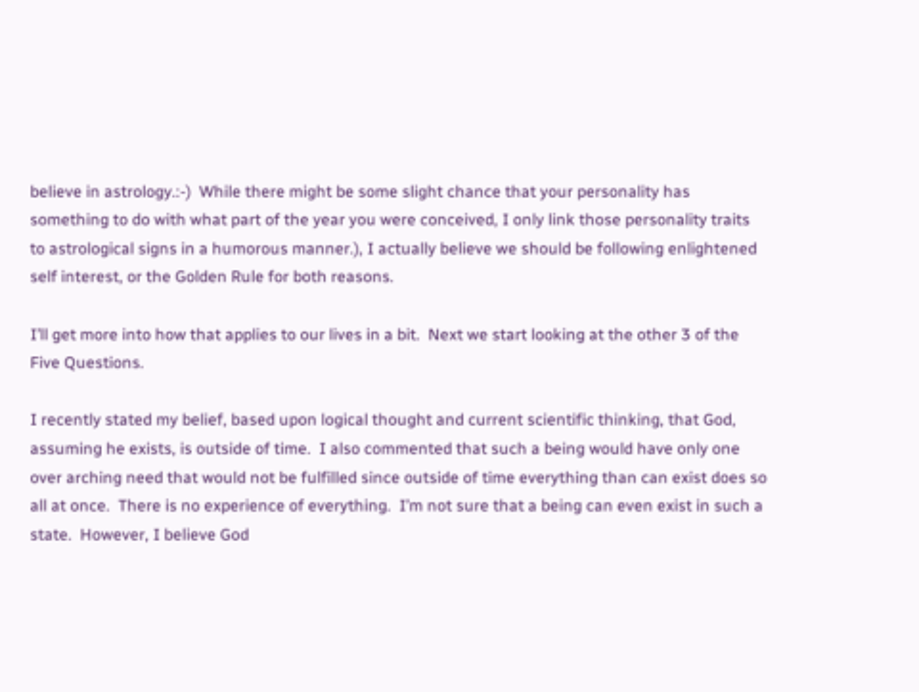believe in astrology.:-)  While there might be some slight chance that your personality has something to do with what part of the year you were conceived, I only link those personality traits to astrological signs in a humorous manner.), I actually believe we should be following enlightened self interest, or the Golden Rule for both reasons.

I’ll get more into how that applies to our lives in a bit.  Next we start looking at the other 3 of the Five Questions.

I recently stated my belief, based upon logical thought and current scientific thinking, that God, assuming he exists, is outside of time.  I also commented that such a being would have only one over arching need that would not be fulfilled since outside of time everything than can exist does so all at once.  There is no experience of everything.  I’m not sure that a being can even exist in such a state.  However, I believe God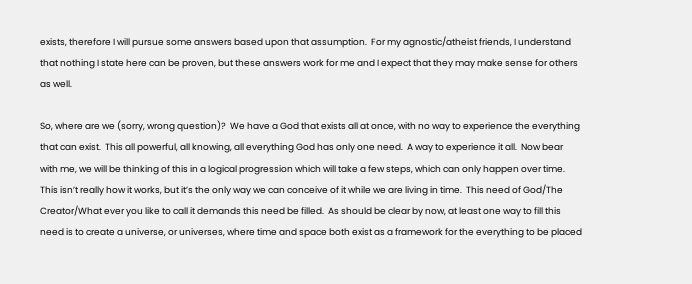exists, therefore I will pursue some answers based upon that assumption.  For my agnostic/atheist friends, I understand that nothing I state here can be proven, but these answers work for me and I expect that they may make sense for others as well.

So, where are we (sorry, wrong question)?  We have a God that exists all at once, with no way to experience the everything that can exist.  This all powerful, all knowing, all everything God has only one need.  A way to experience it all.  Now bear with me, we will be thinking of this in a logical progression which will take a few steps, which can only happen over time.  This isn’t really how it works, but it’s the only way we can conceive of it while we are living in time.  This need of God/The Creator/What ever you like to call it demands this need be filled.  As should be clear by now, at least one way to fill this need is to create a universe, or universes, where time and space both exist as a framework for the everything to be placed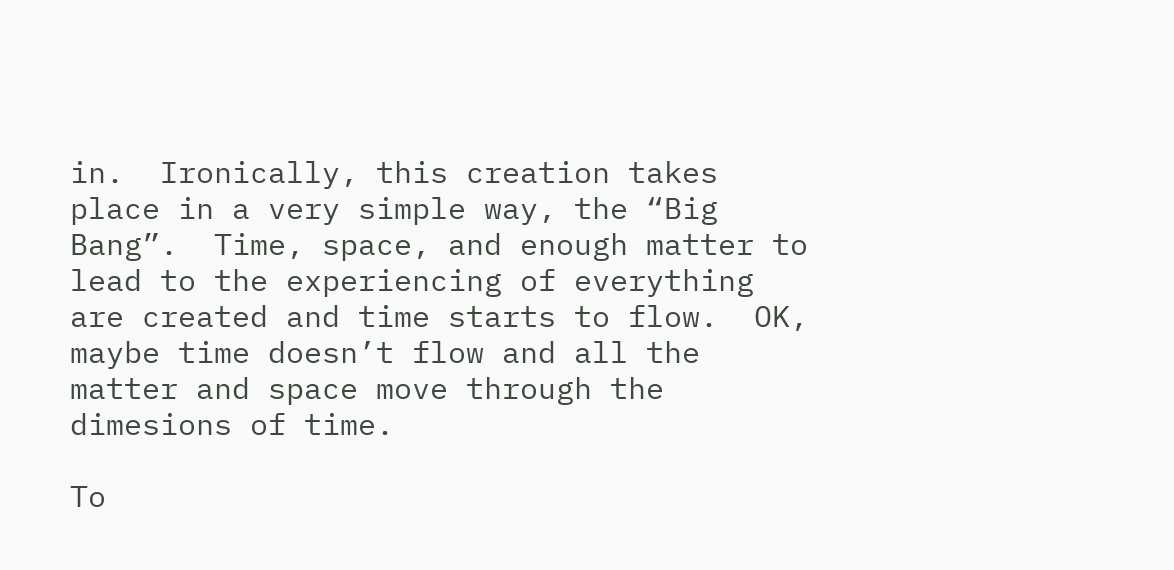in.  Ironically, this creation takes place in a very simple way, the “Big Bang”.  Time, space, and enough matter to lead to the experiencing of everything are created and time starts to flow.  OK, maybe time doesn’t flow and all the matter and space move through the dimesions of time.

To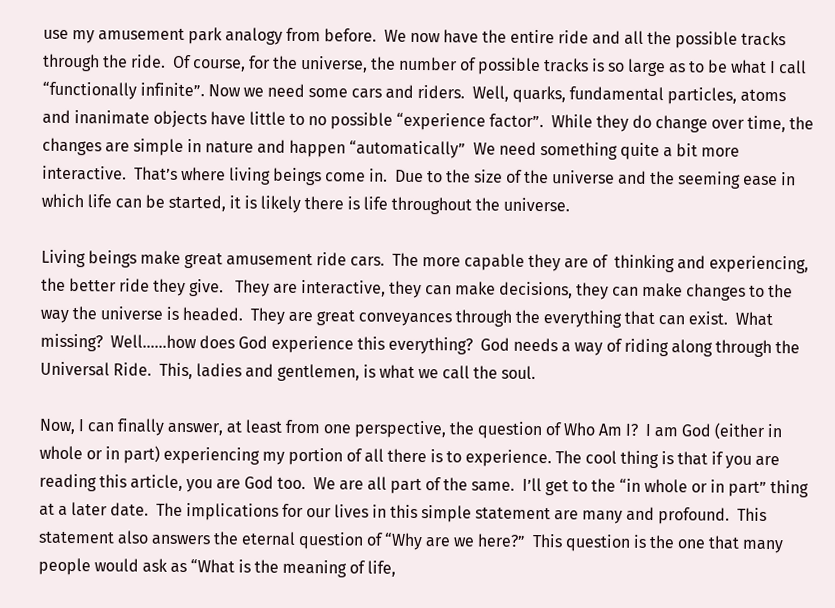use my amusement park analogy from before.  We now have the entire ride and all the possible tracks through the ride.  Of course, for the universe, the number of possible tracks is so large as to be what I call “functionally infinite”. Now we need some cars and riders.  Well, quarks, fundamental particles, atoms and inanimate objects have little to no possible “experience factor”.  While they do change over time, the changes are simple in nature and happen “automatically”  We need something quite a bit more interactive.  That’s where living beings come in.  Due to the size of the universe and the seeming ease in which life can be started, it is likely there is life throughout the universe.

Living beings make great amusement ride cars.  The more capable they are of  thinking and experiencing, the better ride they give.   They are interactive, they can make decisions, they can make changes to the way the universe is headed.  They are great conveyances through the everything that can exist.  What missing?  Well……how does God experience this everything?  God needs a way of riding along through the Universal Ride.  This, ladies and gentlemen, is what we call the soul.

Now, I can finally answer, at least from one perspective, the question of Who Am I?  I am God (either in whole or in part) experiencing my portion of all there is to experience. The cool thing is that if you are reading this article, you are God too.  We are all part of the same.  I’ll get to the “in whole or in part” thing at a later date.  The implications for our lives in this simple statement are many and profound.  This statement also answers the eternal question of “Why are we here?”  This question is the one that many people would ask as “What is the meaning of life,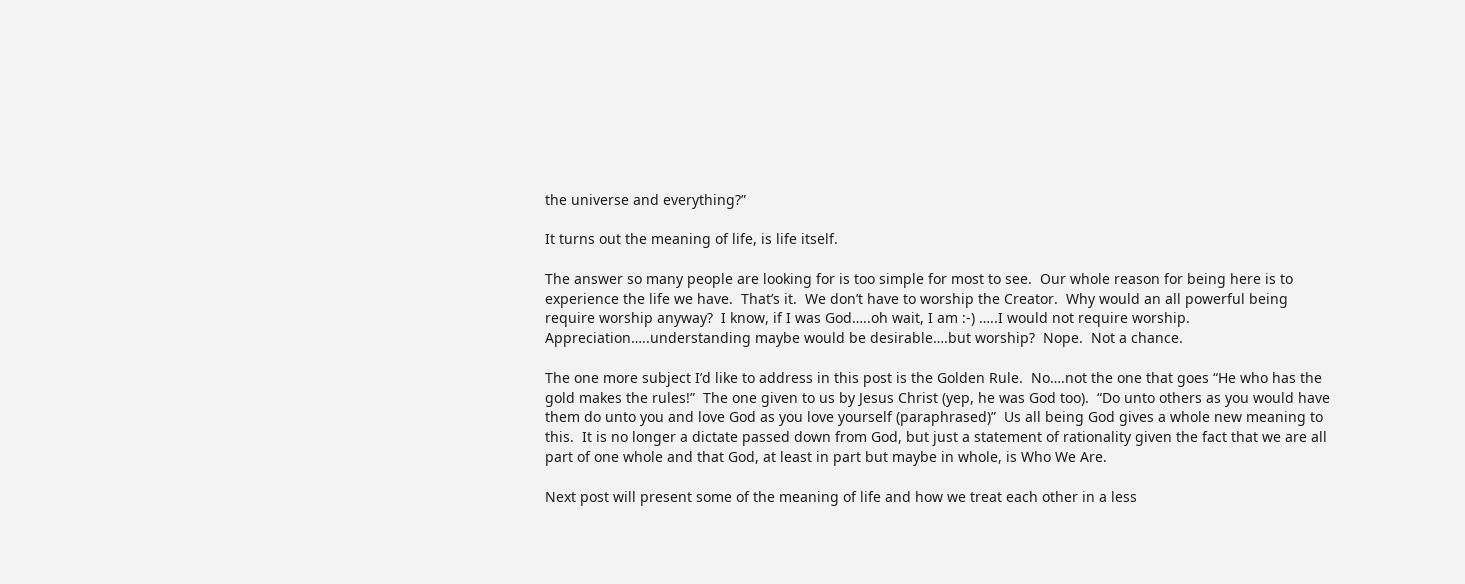the universe and everything?”

It turns out the meaning of life, is life itself.

The answer so many people are looking for is too simple for most to see.  Our whole reason for being here is to experience the life we have.  That’s it.  We don’t have to worship the Creator.  Why would an all powerful being require worship anyway?  I know, if I was God…..oh wait, I am :-) …..I would not require worship.  Appreciation…..understanding maybe would be desirable….but worship?  Nope.  Not a chance.

The one more subject I’d like to address in this post is the Golden Rule.  No….not the one that goes “He who has the gold makes the rules!”  The one given to us by Jesus Christ (yep, he was God too).  “Do unto others as you would have them do unto you and love God as you love yourself (paraphrased)”  Us all being God gives a whole new meaning to this.  It is no longer a dictate passed down from God, but just a statement of rationality given the fact that we are all part of one whole and that God, at least in part but maybe in whole, is Who We Are.

Next post will present some of the meaning of life and how we treat each other in a less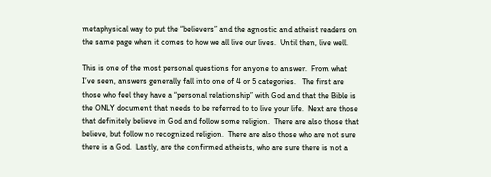metaphysical way to put the “believers” and the agnostic and atheist readers on the same page when it comes to how we all live our lives.  Until then, live well.

This is one of the most personal questions for anyone to answer.  From what I’ve seen, answers generally fall into one of 4 or 5 categories.   The first are those who feel they have a “personal relationship” with God and that the Bible is the ONLY document that needs to be referred to to live your life.  Next are those that definitely believe in God and follow some religion.  There are also those that believe, but follow no recognized religion.  There are also those who are not sure there is a God.  Lastly, are the confirmed atheists, who are sure there is not a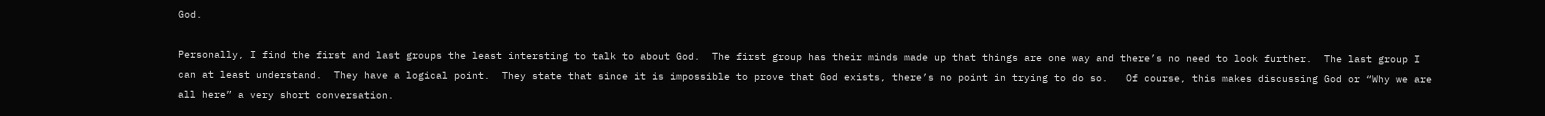God.

Personally, I find the first and last groups the least intersting to talk to about God.  The first group has their minds made up that things are one way and there’s no need to look further.  The last group I can at least understand.  They have a logical point.  They state that since it is impossible to prove that God exists, there’s no point in trying to do so.   Of course, this makes discussing God or “Why we are all here” a very short conversation.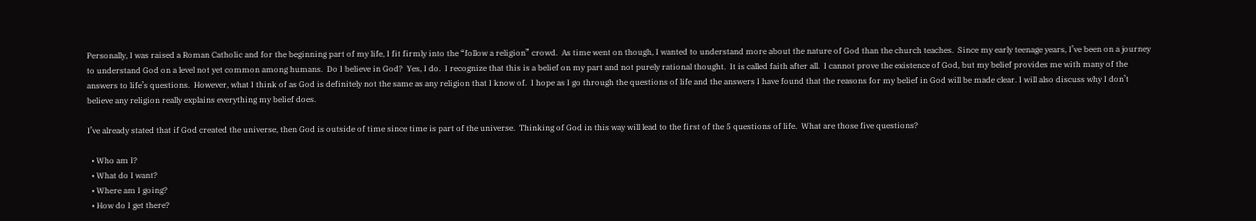Personally, I was raised a Roman Catholic and for the beginning part of my life, I fit firmly into the “follow a religion” crowd.  As time went on though, I wanted to understand more about the nature of God than the church teaches.  Since my early teenage years, I’ve been on a journey to understand God on a level not yet common among humans.  Do I believe in God?  Yes, I do.  I recognize that this is a belief on my part and not purely rational thought.  It is called faith after all.  I cannot prove the existence of God, but my belief provides me with many of the answers to life’s questions.  However, what I think of as God is definitely not the same as any religion that I know of.  I hope as I go through the questions of life and the answers I have found that the reasons for my belief in God will be made clear. I will also discuss why I don’t believe any religion really explains everything my belief does.

I’ve already stated that if God created the universe, then God is outside of time since time is part of the universe.  Thinking of God in this way will lead to the first of the 5 questions of life.  What are those five questions?

  • Who am I?
  • What do I want?
  • Where am I going?
  • How do I get there?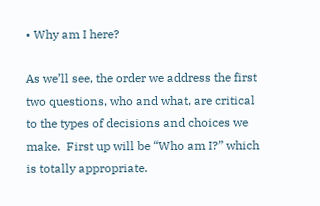• Why am I here?

As we’ll see, the order we address the first two questions, who and what, are critical to the types of decisions and choices we make.  First up will be “Who am I?” which is totally appropriate.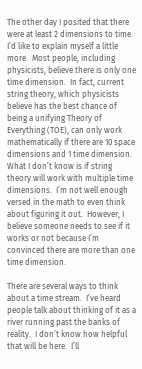The other day I posited that there were at least 2 dimensions to time.  I’d like to explain myself a little more.  Most people, including physicists, believe there is only one time dimension.  In fact, current string theory, which physicists believe has the best chance of being a unifying Theory of Everything (TOE), can only work mathematically if there are 10 space dimensions and 1 time dimension.  What I don’t know is if string theory will work with multiple time dimensions.  I’m not well enough versed in the math to even think about figuring it out.  However, I believe someone needs to see if it works or not because I’m convinced there are more than one time dimension.

There are several ways to think about a time stream.  I’ve heard people talk about thinking of it as a river running past the banks of reality.  I don’t know how helpful that will be here.  I’ll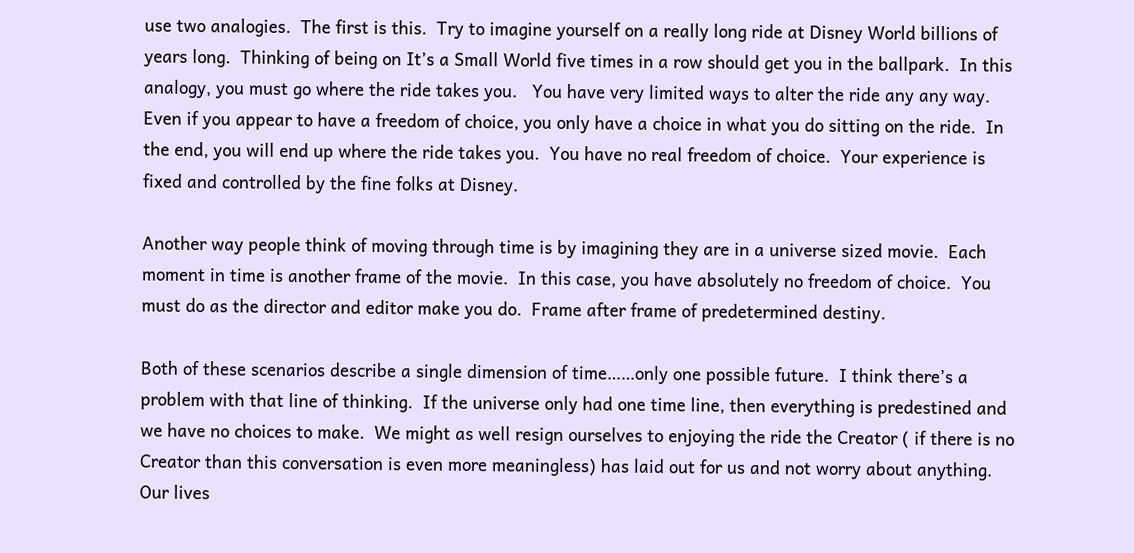use two analogies.  The first is this.  Try to imagine yourself on a really long ride at Disney World billions of years long.  Thinking of being on It’s a Small World five times in a row should get you in the ballpark.  In this analogy, you must go where the ride takes you.   You have very limited ways to alter the ride any any way.  Even if you appear to have a freedom of choice, you only have a choice in what you do sitting on the ride.  In the end, you will end up where the ride takes you.  You have no real freedom of choice.  Your experience is fixed and controlled by the fine folks at Disney.

Another way people think of moving through time is by imagining they are in a universe sized movie.  Each moment in time is another frame of the movie.  In this case, you have absolutely no freedom of choice.  You must do as the director and editor make you do.  Frame after frame of predetermined destiny.

Both of these scenarios describe a single dimension of time……only one possible future.  I think there’s a problem with that line of thinking.  If the universe only had one time line, then everything is predestined and we have no choices to make.  We might as well resign ourselves to enjoying the ride the Creator ( if there is no Creator than this conversation is even more meaningless) has laid out for us and not worry about anything.  Our lives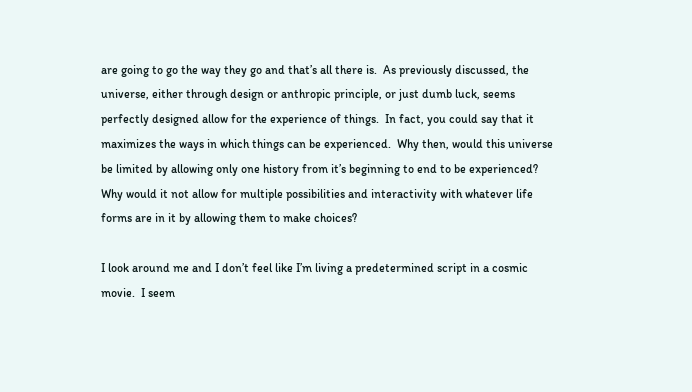are going to go the way they go and that’s all there is.  As previously discussed, the universe, either through design or anthropic principle, or just dumb luck, seems perfectly designed allow for the experience of things.  In fact, you could say that it maximizes the ways in which things can be experienced.  Why then, would this universe be limited by allowing only one history from it’s beginning to end to be experienced?  Why would it not allow for multiple possibilities and interactivity with whatever life forms are in it by allowing them to make choices?

I look around me and I don’t feel like I’m living a predetermined script in a cosmic movie.  I seem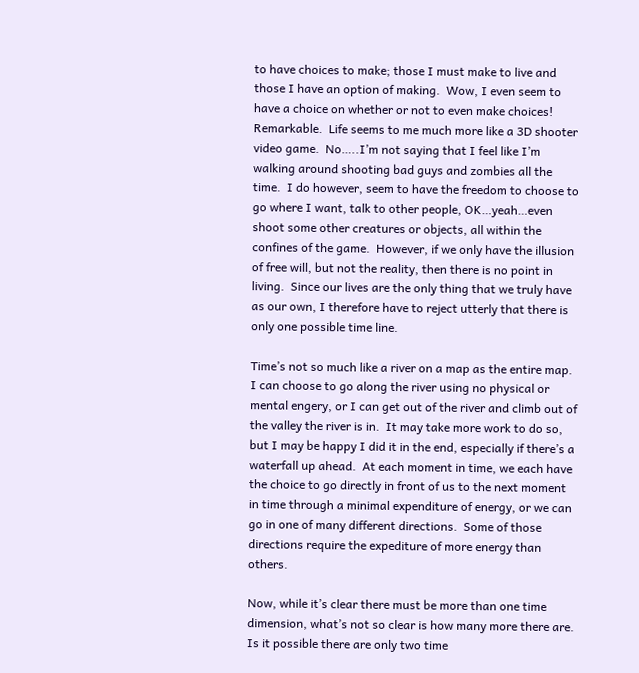to have choices to make; those I must make to live and those I have an option of making.  Wow, I even seem to have a choice on whether or not to even make choices!  Remarkable.  Life seems to me much more like a 3D shooter video game.  No…..I’m not saying that I feel like I’m walking around shooting bad guys and zombies all the time.  I do however, seem to have the freedom to choose to go where I want, talk to other people, OK…yeah…even shoot some other creatures or objects, all within the confines of the game.  However, if we only have the illusion of free will, but not the reality, then there is no point in living.  Since our lives are the only thing that we truly have as our own, I therefore have to reject utterly that there is only one possible time line.

Time’s not so much like a river on a map as the entire map.  I can choose to go along the river using no physical or mental engery, or I can get out of the river and climb out of the valley the river is in.  It may take more work to do so, but I may be happy I did it in the end, especially if there’s a waterfall up ahead.  At each moment in time, we each have the choice to go directly in front of us to the next moment in time through a minimal expenditure of energy, or we can go in one of many different directions.  Some of those directions require the expediture of more energy than others.

Now, while it’s clear there must be more than one time dimension, what’s not so clear is how many more there are.  Is it possible there are only two time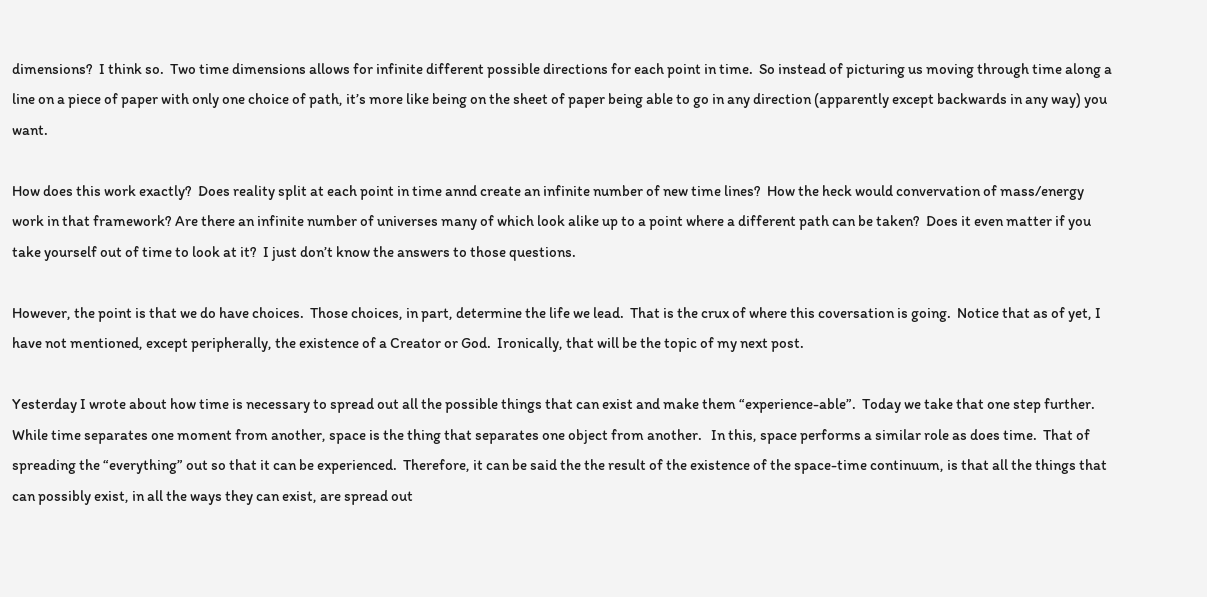dimensions?  I think so.  Two time dimensions allows for infinite different possible directions for each point in time.  So instead of picturing us moving through time along a line on a piece of paper with only one choice of path, it’s more like being on the sheet of paper being able to go in any direction (apparently except backwards in any way) you want.

How does this work exactly?  Does reality split at each point in time annd create an infinite number of new time lines?  How the heck would convervation of mass/energy work in that framework? Are there an infinite number of universes many of which look alike up to a point where a different path can be taken?  Does it even matter if you take yourself out of time to look at it?  I just don’t know the answers to those questions.

However, the point is that we do have choices.  Those choices, in part, determine the life we lead.  That is the crux of where this coversation is going.  Notice that as of yet, I have not mentioned, except peripherally, the existence of a Creator or God.  Ironically, that will be the topic of my next post.

Yesterday I wrote about how time is necessary to spread out all the possible things that can exist and make them “experience-able”.  Today we take that one step further.  While time separates one moment from another, space is the thing that separates one object from another.   In this, space performs a similar role as does time.  That of spreading the “everything” out so that it can be experienced.  Therefore, it can be said the the result of the existence of the space-time continuum, is that all the things that can possibly exist, in all the ways they can exist, are spread out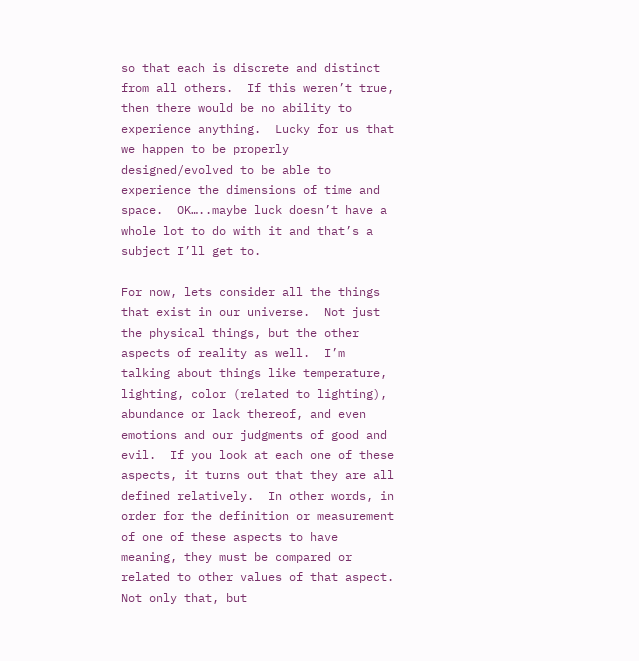so that each is discrete and distinct from all others.  If this weren’t true, then there would be no ability to experience anything.  Lucky for us that we happen to be properly designed/evolved to be able to experience the dimensions of time and space.  OK…..maybe luck doesn’t have a whole lot to do with it and that’s a subject I’ll get to.

For now, lets consider all the things that exist in our universe.  Not just the physical things, but the other aspects of reality as well.  I’m talking about things like temperature, lighting, color (related to lighting), abundance or lack thereof, and even emotions and our judgments of good and evil.  If you look at each one of these aspects, it turns out that they are all defined relatively.  In other words, in order for the definition or measurement of one of these aspects to have meaning, they must be compared or related to other values of that aspect.  Not only that, but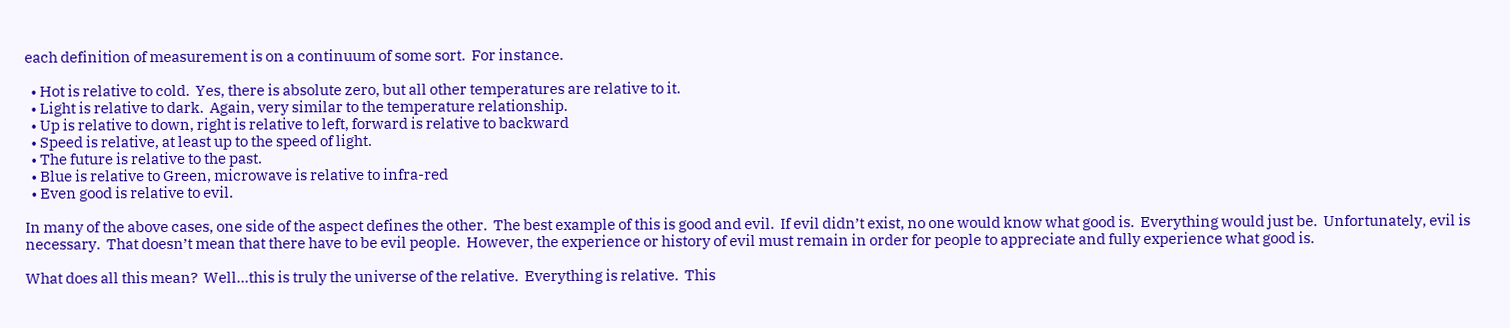each definition of measurement is on a continuum of some sort.  For instance.

  • Hot is relative to cold.  Yes, there is absolute zero, but all other temperatures are relative to it.
  • Light is relative to dark.  Again, very similar to the temperature relationship.
  • Up is relative to down, right is relative to left, forward is relative to backward
  • Speed is relative, at least up to the speed of light.
  • The future is relative to the past.
  • Blue is relative to Green, microwave is relative to infra-red
  • Even good is relative to evil.

In many of the above cases, one side of the aspect defines the other.  The best example of this is good and evil.  If evil didn’t exist, no one would know what good is.  Everything would just be.  Unfortunately, evil is necessary.  That doesn’t mean that there have to be evil people.  However, the experience or history of evil must remain in order for people to appreciate and fully experience what good is.

What does all this mean?  Well…this is truly the universe of the relative.  Everything is relative.  This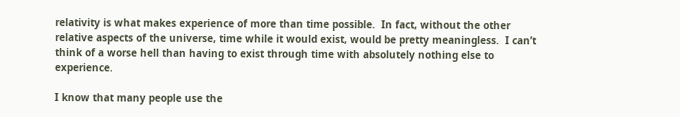relativity is what makes experience of more than time possible.  In fact, without the other relative aspects of the universe, time while it would exist, would be pretty meaningless.  I can’t think of a worse hell than having to exist through time with absolutely nothing else to experience.

I know that many people use the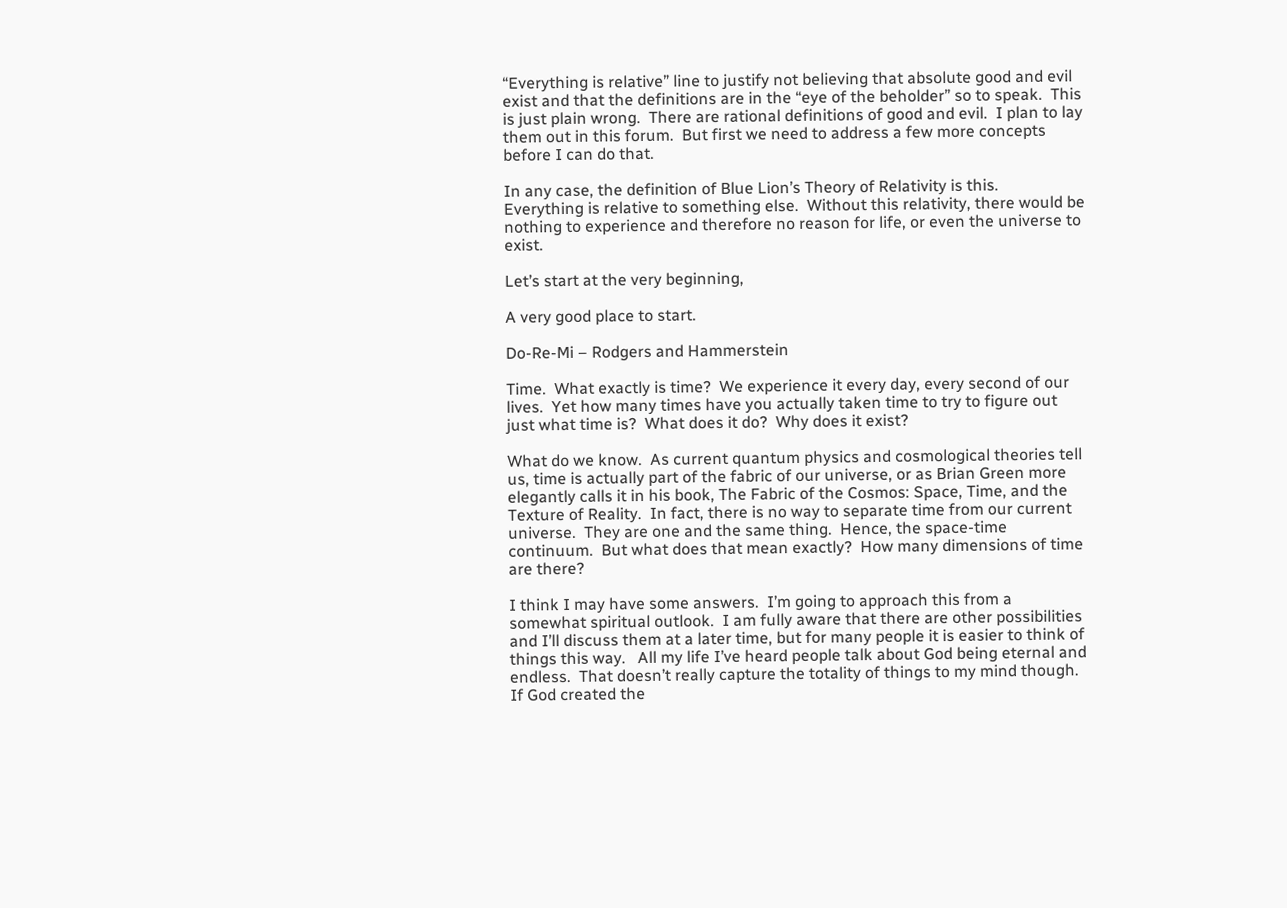“Everything is relative” line to justify not believing that absolute good and evil exist and that the definitions are in the “eye of the beholder” so to speak.  This is just plain wrong.  There are rational definitions of good and evil.  I plan to lay them out in this forum.  But first we need to address a few more concepts before I can do that.

In any case, the definition of Blue Lion’s Theory of Relativity is this.  Everything is relative to something else.  Without this relativity, there would be nothing to experience and therefore no reason for life, or even the universe to exist.

Let’s start at the very beginning,

A very good place to start.

Do-Re-Mi – Rodgers and Hammerstein

Time.  What exactly is time?  We experience it every day, every second of our lives.  Yet how many times have you actually taken time to try to figure out just what time is?  What does it do?  Why does it exist?

What do we know.  As current quantum physics and cosmological theories tell us, time is actually part of the fabric of our universe, or as Brian Green more elegantly calls it in his book, The Fabric of the Cosmos: Space, Time, and the Texture of Reality.  In fact, there is no way to separate time from our current universe.  They are one and the same thing.  Hence, the space-time continuum.  But what does that mean exactly?  How many dimensions of time are there?

I think I may have some answers.  I’m going to approach this from a somewhat spiritual outlook.  I am fully aware that there are other possibilities and I’ll discuss them at a later time, but for many people it is easier to think of things this way.   All my life I’ve heard people talk about God being eternal and endless.  That doesn’t really capture the totality of things to my mind though.  If God created the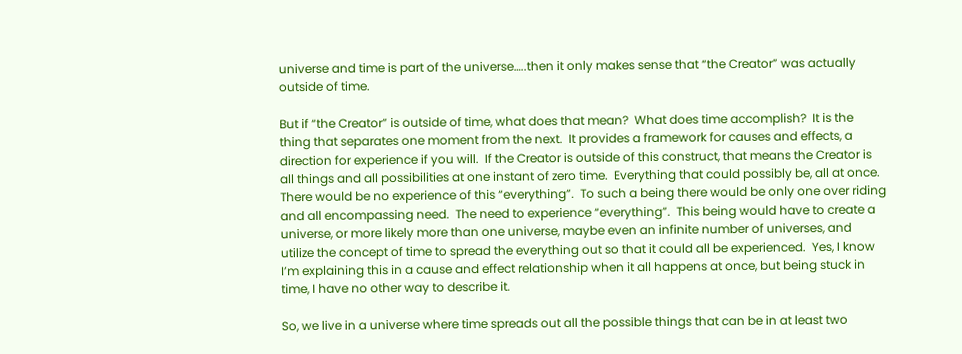universe and time is part of the universe…..then it only makes sense that “the Creator” was actually outside of time.

But if “the Creator” is outside of time, what does that mean?  What does time accomplish?  It is the thing that separates one moment from the next.  It provides a framework for causes and effects, a direction for experience if you will.  If the Creator is outside of this construct, that means the Creator is all things and all possibilities at one instant of zero time.  Everything that could possibly be, all at once.  There would be no experience of this “everything”.  To such a being there would be only one over riding and all encompassing need.  The need to experience “everything”.  This being would have to create a universe, or more likely more than one universe, maybe even an infinite number of universes, and utilize the concept of time to spread the everything out so that it could all be experienced.  Yes, I know I’m explaining this in a cause and effect relationship when it all happens at once, but being stuck in time, I have no other way to describe it.

So, we live in a universe where time spreads out all the possible things that can be in at least two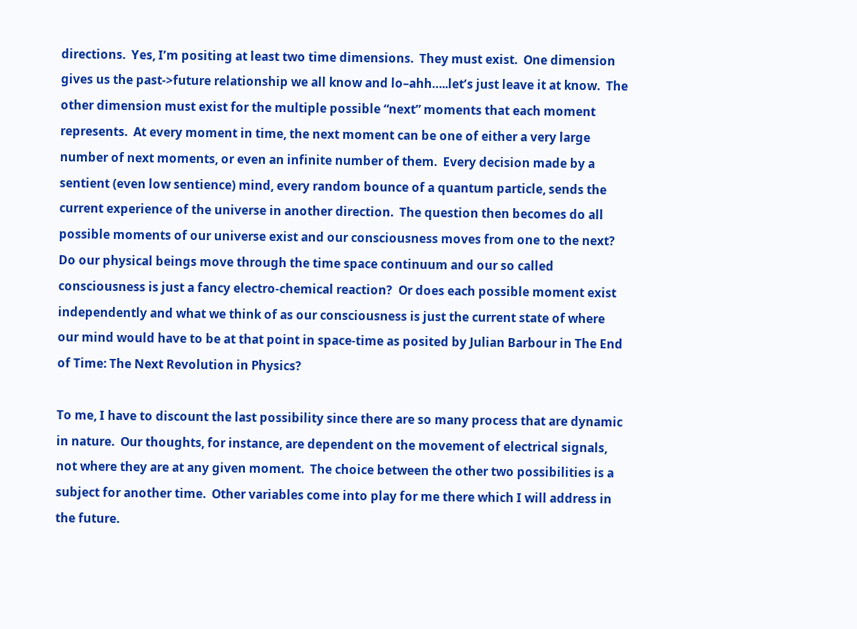directions.  Yes, I’m positing at least two time dimensions.  They must exist.  One dimension gives us the past->future relationship we all know and lo–ahh…..let’s just leave it at know.  The other dimension must exist for the multiple possible “next” moments that each moment represents.  At every moment in time, the next moment can be one of either a very large number of next moments, or even an infinite number of them.  Every decision made by a sentient (even low sentience) mind, every random bounce of a quantum particle, sends the current experience of the universe in another direction.  The question then becomes do all possible moments of our universe exist and our consciousness moves from one to the next?  Do our physical beings move through the time space continuum and our so called consciousness is just a fancy electro-chemical reaction?  Or does each possible moment exist independently and what we think of as our consciousness is just the current state of where our mind would have to be at that point in space-time as posited by Julian Barbour in The End of Time: The Next Revolution in Physics?

To me, I have to discount the last possibility since there are so many process that are dynamic in nature.  Our thoughts, for instance, are dependent on the movement of electrical signals, not where they are at any given moment.  The choice between the other two possibilities is a subject for another time.  Other variables come into play for me there which I will address in the future.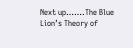Next up…….The Blue Lion’s Theory of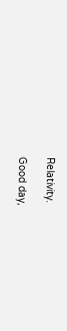Relativity.

Good day,